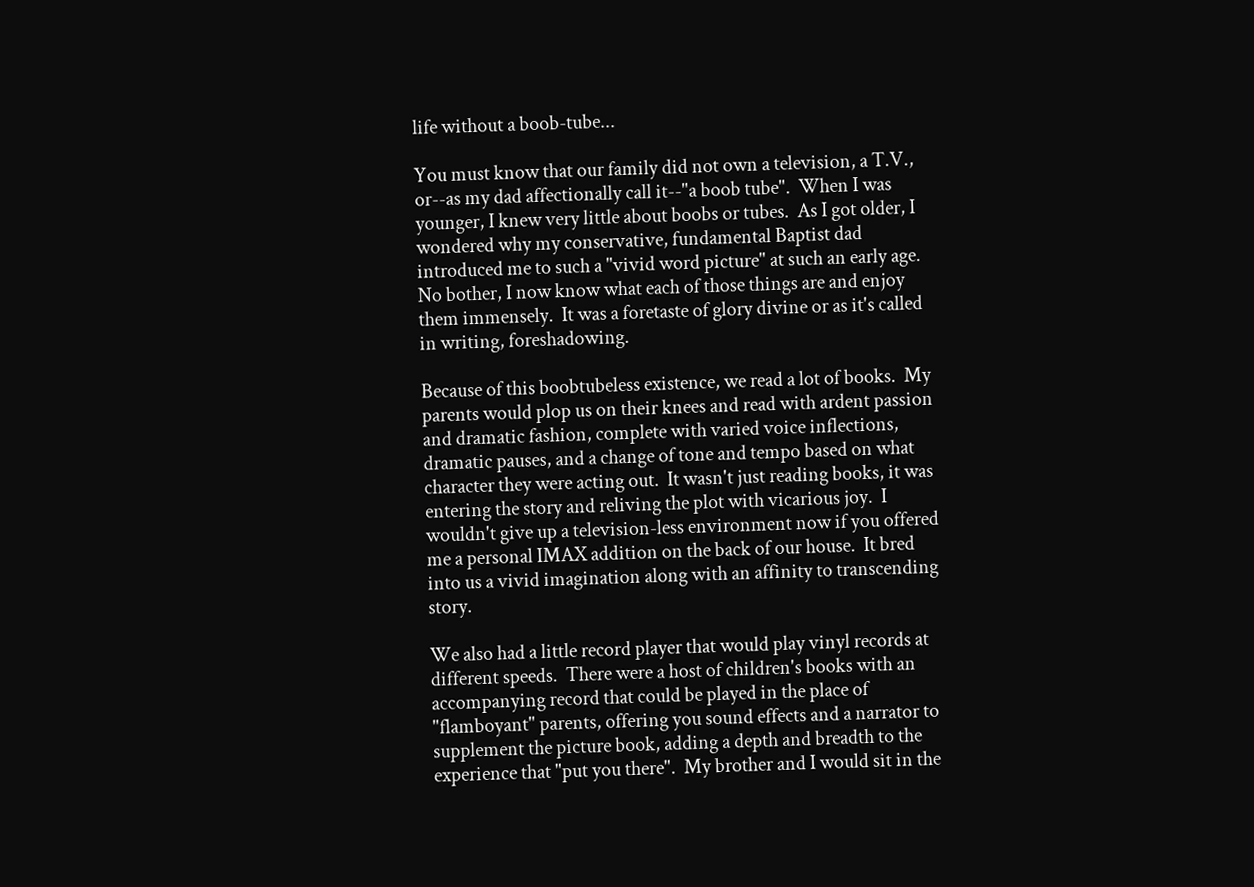life without a boob-tube...

You must know that our family did not own a television, a T.V., or--as my dad affectionally call it--"a boob tube".  When I was younger, I knew very little about boobs or tubes.  As I got older, I wondered why my conservative, fundamental Baptist dad introduced me to such a "vivid word picture" at such an early age.  No bother, I now know what each of those things are and enjoy them immensely.  It was a foretaste of glory divine or as it's called in writing, foreshadowing.

Because of this boobtubeless existence, we read a lot of books.  My parents would plop us on their knees and read with ardent passion and dramatic fashion, complete with varied voice inflections, dramatic pauses, and a change of tone and tempo based on what character they were acting out.  It wasn't just reading books, it was entering the story and reliving the plot with vicarious joy.  I wouldn't give up a television-less environment now if you offered me a personal IMAX addition on the back of our house.  It bred into us a vivid imagination along with an affinity to transcending story.

We also had a little record player that would play vinyl records at different speeds.  There were a host of children's books with an accompanying record that could be played in the place of "flamboyant" parents, offering you sound effects and a narrator to supplement the picture book, adding a depth and breadth to the experience that "put you there".  My brother and I would sit in the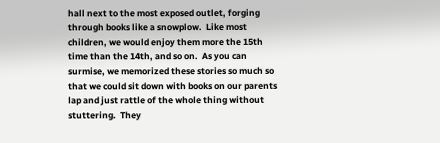hall next to the most exposed outlet, forging through books like a snowplow.  Like most children, we would enjoy them more the 15th time than the 14th, and so on.  As you can surmise, we memorized these stories so much so that we could sit down with books on our parents lap and just rattle of the whole thing without stuttering.  They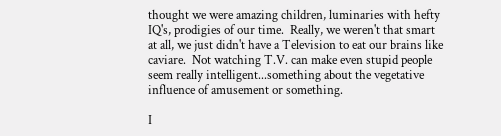thought we were amazing children, luminaries with hefty IQ's, prodigies of our time.  Really, we weren't that smart at all, we just didn't have a Television to eat our brains like caviare.  Not watching T.V. can make even stupid people seem really intelligent...something about the vegetative influence of amusement or something.

I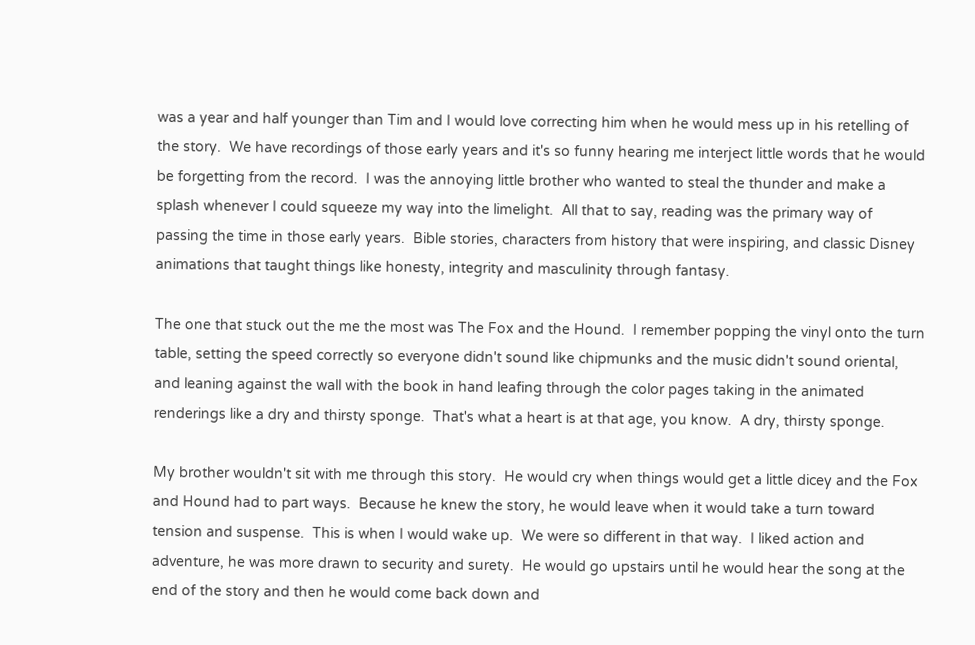was a year and half younger than Tim and I would love correcting him when he would mess up in his retelling of the story.  We have recordings of those early years and it's so funny hearing me interject little words that he would be forgetting from the record.  I was the annoying little brother who wanted to steal the thunder and make a splash whenever I could squeeze my way into the limelight.  All that to say, reading was the primary way of passing the time in those early years.  Bible stories, characters from history that were inspiring, and classic Disney animations that taught things like honesty, integrity and masculinity through fantasy.

The one that stuck out the me the most was The Fox and the Hound.  I remember popping the vinyl onto the turn table, setting the speed correctly so everyone didn't sound like chipmunks and the music didn't sound oriental, and leaning against the wall with the book in hand leafing through the color pages taking in the animated renderings like a dry and thirsty sponge.  That's what a heart is at that age, you know.  A dry, thirsty sponge.

My brother wouldn't sit with me through this story.  He would cry when things would get a little dicey and the Fox and Hound had to part ways.  Because he knew the story, he would leave when it would take a turn toward tension and suspense.  This is when I would wake up.  We were so different in that way.  I liked action and adventure, he was more drawn to security and surety.  He would go upstairs until he would hear the song at the end of the story and then he would come back down and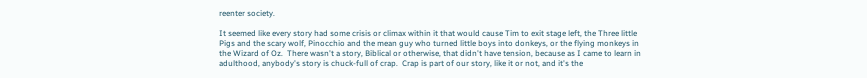reenter society.

It seemed like every story had some crisis or climax within it that would cause Tim to exit stage left, the Three little Pigs and the scary wolf, Pinocchio and the mean guy who turned little boys into donkeys, or the flying monkeys in the Wizard of Oz.  There wasn't a story, Biblical or otherwise, that didn't have tension, because as I came to learn in adulthood, anybody's story is chuck-full of crap.  Crap is part of our story, like it or not, and it's the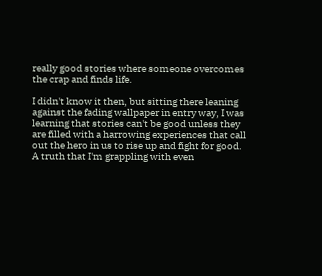really good stories where someone overcomes the crap and finds life.

I didn't know it then, but sitting there leaning against the fading wallpaper in entry way, I was learning that stories can't be good unless they are filled with a harrowing experiences that call out the hero in us to rise up and fight for good.  A truth that I'm grappling with even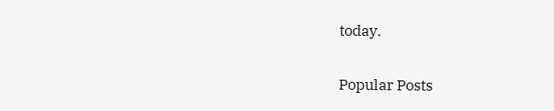today.


Popular Posts